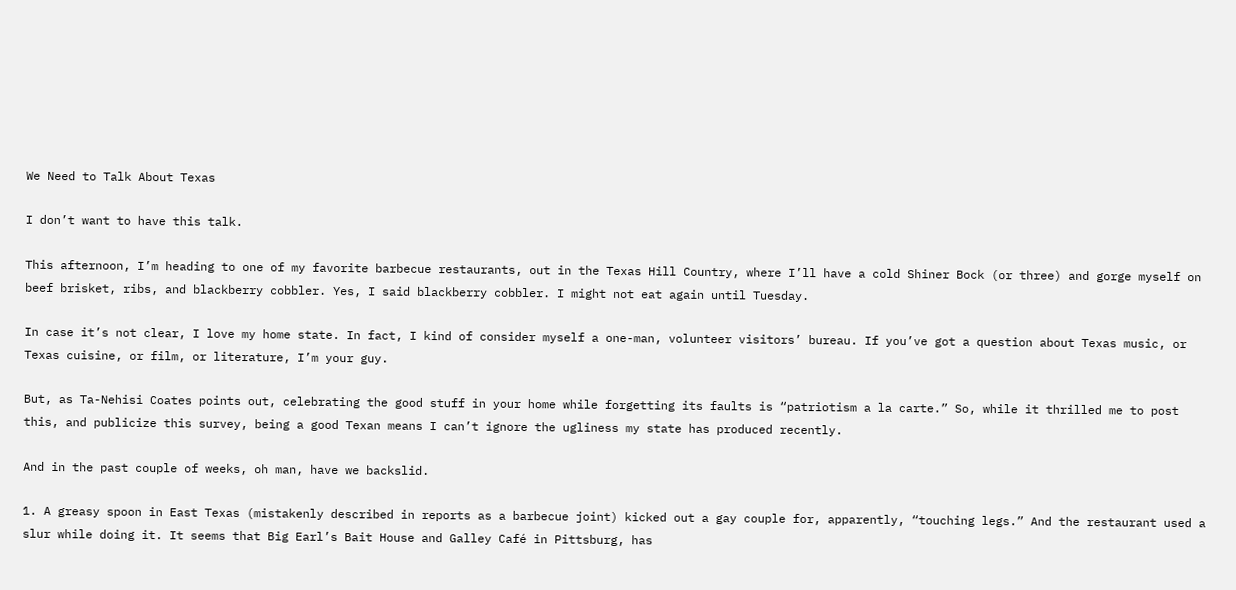We Need to Talk About Texas

I don’t want to have this talk.

This afternoon, I’m heading to one of my favorite barbecue restaurants, out in the Texas Hill Country, where I’ll have a cold Shiner Bock (or three) and gorge myself on beef brisket, ribs, and blackberry cobbler. Yes, I said blackberry cobbler. I might not eat again until Tuesday.

In case it’s not clear, I love my home state. In fact, I kind of consider myself a one-man, volunteer visitors’ bureau. If you’ve got a question about Texas music, or Texas cuisine, or film, or literature, I’m your guy.

But, as Ta-Nehisi Coates points out, celebrating the good stuff in your home while forgetting its faults is “patriotism a la carte.” So, while it thrilled me to post this, and publicize this survey, being a good Texan means I can’t ignore the ugliness my state has produced recently.

And in the past couple of weeks, oh man, have we backslid.

1. A greasy spoon in East Texas (mistakenly described in reports as a barbecue joint) kicked out a gay couple for, apparently, “touching legs.” And the restaurant used a slur while doing it. It seems that Big Earl’s Bait House and Galley Café in Pittsburg, has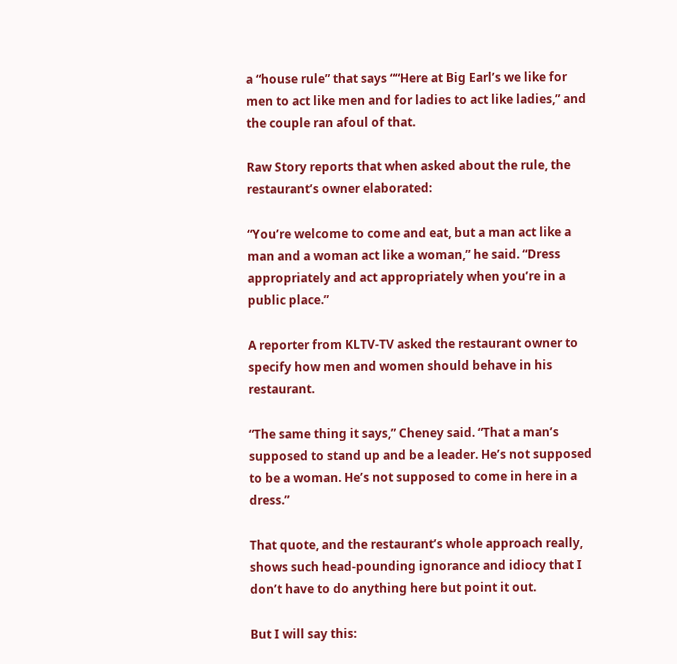a “house rule” that says ““Here at Big Earl’s we like for men to act like men and for ladies to act like ladies,” and the couple ran afoul of that.

Raw Story reports that when asked about the rule, the restaurant’s owner elaborated:

“You’re welcome to come and eat, but a man act like a man and a woman act like a woman,” he said. “Dress appropriately and act appropriately when you’re in a public place.”

A reporter from KLTV-TV asked the restaurant owner to specify how men and women should behave in his restaurant.

“The same thing it says,” Cheney said. “That a man’s supposed to stand up and be a leader. He’s not supposed to be a woman. He’s not supposed to come in here in a dress.”

That quote, and the restaurant’s whole approach really, shows such head-pounding ignorance and idiocy that I don’t have to do anything here but point it out.

But I will say this: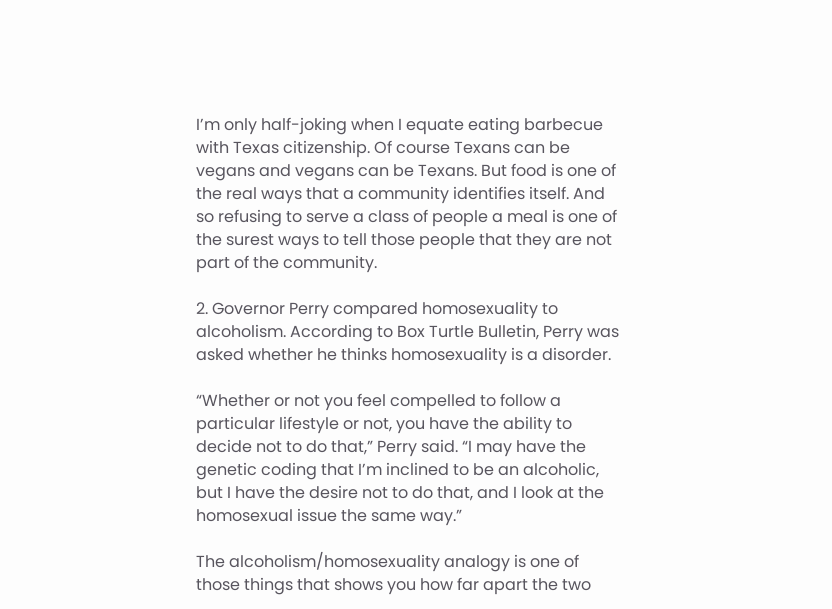I’m only half-joking when I equate eating barbecue with Texas citizenship. Of course Texans can be vegans and vegans can be Texans. But food is one of the real ways that a community identifies itself. And so refusing to serve a class of people a meal is one of the surest ways to tell those people that they are not part of the community.

2. Governor Perry compared homosexuality to alcoholism. According to Box Turtle Bulletin, Perry was asked whether he thinks homosexuality is a disorder.

“Whether or not you feel compelled to follow a particular lifestyle or not, you have the ability to decide not to do that,” Perry said. “I may have the genetic coding that I’m inclined to be an alcoholic, but I have the desire not to do that, and I look at the homosexual issue the same way.”

The alcoholism/homosexuality analogy is one of those things that shows you how far apart the two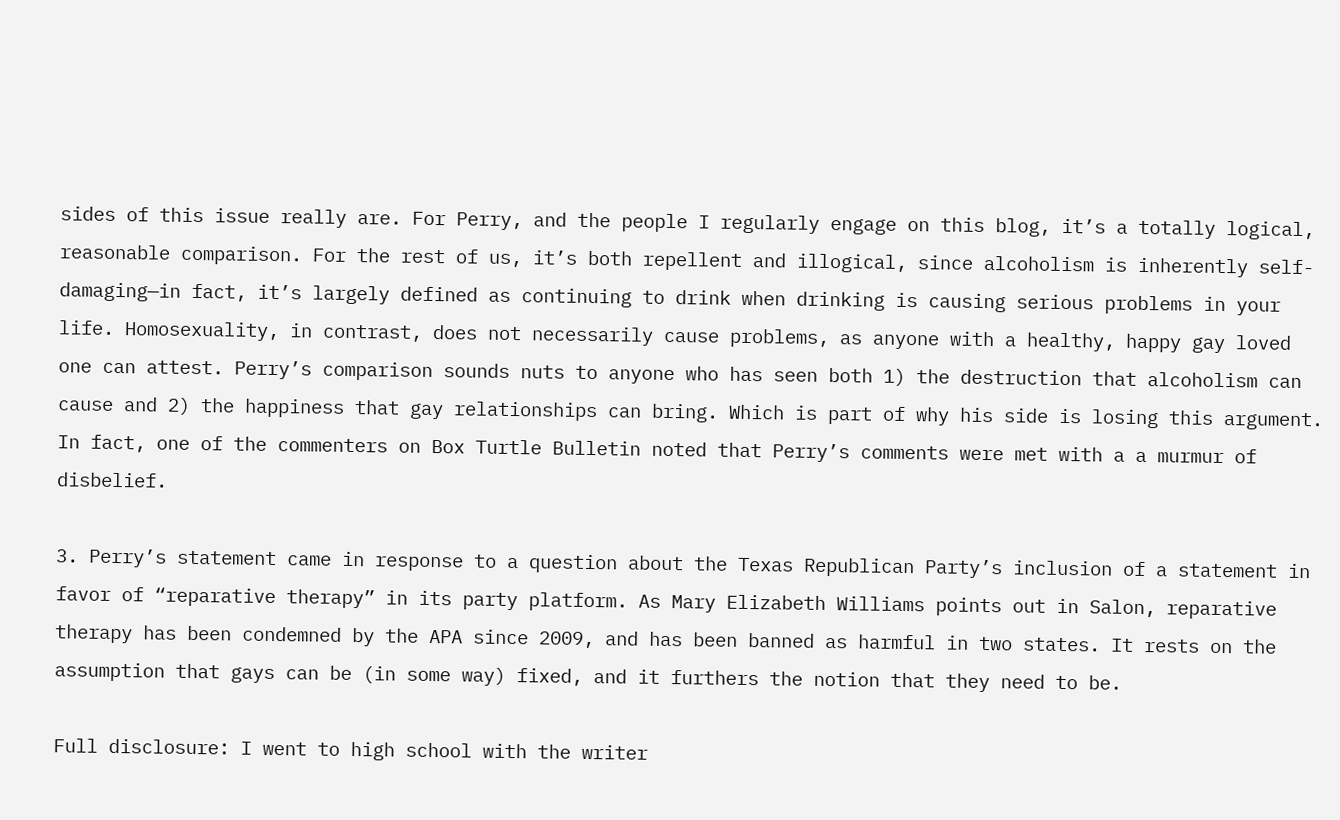sides of this issue really are. For Perry, and the people I regularly engage on this blog, it’s a totally logical, reasonable comparison. For the rest of us, it’s both repellent and illogical, since alcoholism is inherently self-damaging—in fact, it’s largely defined as continuing to drink when drinking is causing serious problems in your life. Homosexuality, in contrast, does not necessarily cause problems, as anyone with a healthy, happy gay loved one can attest. Perry’s comparison sounds nuts to anyone who has seen both 1) the destruction that alcoholism can cause and 2) the happiness that gay relationships can bring. Which is part of why his side is losing this argument. In fact, one of the commenters on Box Turtle Bulletin noted that Perry’s comments were met with a a murmur of disbelief.

3. Perry’s statement came in response to a question about the Texas Republican Party’s inclusion of a statement in favor of “reparative therapy” in its party platform. As Mary Elizabeth Williams points out in Salon, reparative therapy has been condemned by the APA since 2009, and has been banned as harmful in two states. It rests on the assumption that gays can be (in some way) fixed, and it furthers the notion that they need to be.

Full disclosure: I went to high school with the writer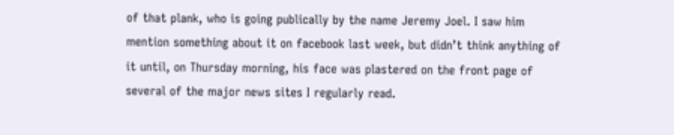of that plank, who is going publically by the name Jeremy Joel. I saw him mention something about it on facebook last week, but didn’t think anything of it until, on Thursday morning, his face was plastered on the front page of several of the major news sites I regularly read.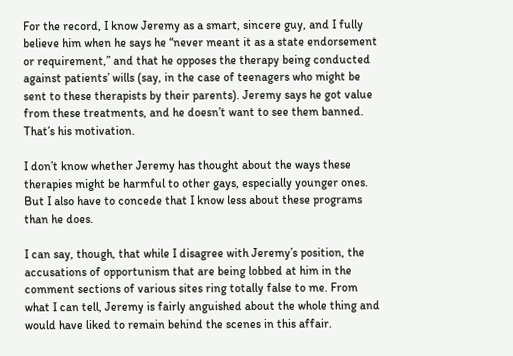For the record, I know Jeremy as a smart, sincere guy, and I fully believe him when he says he “never meant it as a state endorsement or requirement,” and that he opposes the therapy being conducted against patients’ wills (say, in the case of teenagers who might be sent to these therapists by their parents). Jeremy says he got value from these treatments, and he doesn’t want to see them banned. That’s his motivation.

I don’t know whether Jeremy has thought about the ways these therapies might be harmful to other gays, especially younger ones. But I also have to concede that I know less about these programs than he does.

I can say, though, that while I disagree with Jeremy’s position, the accusations of opportunism that are being lobbed at him in the comment sections of various sites ring totally false to me. From what I can tell, Jeremy is fairly anguished about the whole thing and would have liked to remain behind the scenes in this affair.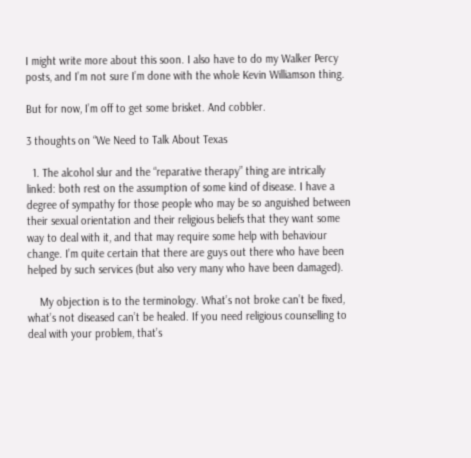I might write more about this soon. I also have to do my Walker Percy posts, and I’m not sure I’m done with the whole Kevin Williamson thing.

But for now, I’m off to get some brisket. And cobbler.

3 thoughts on “We Need to Talk About Texas

  1. The alcohol slur and the “reparative therapy” thing are intrically linked: both rest on the assumption of some kind of disease. I have a degree of sympathy for those people who may be so anguished between their sexual orientation and their religious beliefs that they want some way to deal with it, and that may require some help with behaviour change. I’m quite certain that there are guys out there who have been helped by such services (but also very many who have been damaged).

    My objection is to the terminology. What’s not broke can’t be fixed, what’s not diseased can’t be healed. If you need religious counselling to deal with your problem, that’s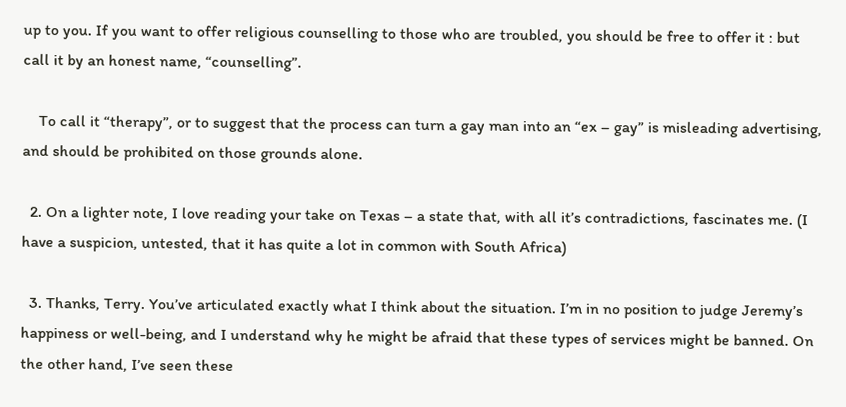up to you. If you want to offer religious counselling to those who are troubled, you should be free to offer it : but call it by an honest name, “counselling”.

    To call it “therapy”, or to suggest that the process can turn a gay man into an “ex – gay” is misleading advertising, and should be prohibited on those grounds alone.

  2. On a lighter note, I love reading your take on Texas – a state that, with all it’s contradictions, fascinates me. (I have a suspicion, untested, that it has quite a lot in common with South Africa)

  3. Thanks, Terry. You’ve articulated exactly what I think about the situation. I’m in no position to judge Jeremy’s happiness or well-being, and I understand why he might be afraid that these types of services might be banned. On the other hand, I’ve seen these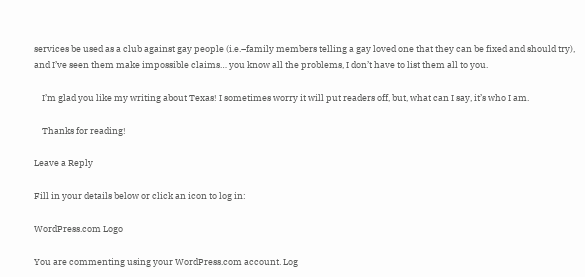services be used as a club against gay people (i.e.–family members telling a gay loved one that they can be fixed and should try), and I’ve seen them make impossible claims… you know all the problems, I don’t have to list them all to you.

    I’m glad you like my writing about Texas! I sometimes worry it will put readers off, but, what can I say, it’s who I am.

    Thanks for reading!

Leave a Reply

Fill in your details below or click an icon to log in:

WordPress.com Logo

You are commenting using your WordPress.com account. Log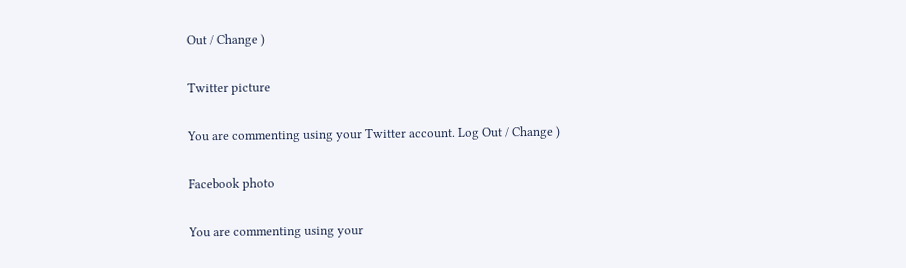Out / Change )

Twitter picture

You are commenting using your Twitter account. Log Out / Change )

Facebook photo

You are commenting using your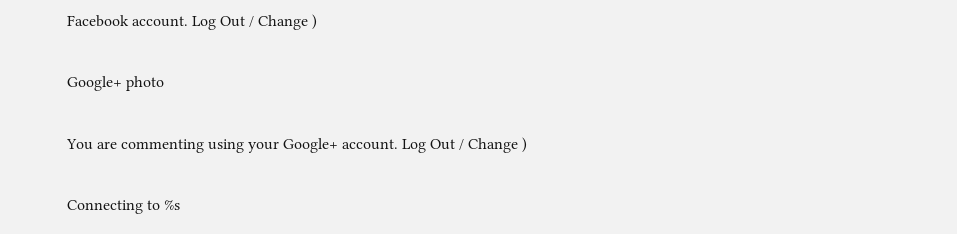Facebook account. Log Out / Change )

Google+ photo

You are commenting using your Google+ account. Log Out / Change )

Connecting to %s